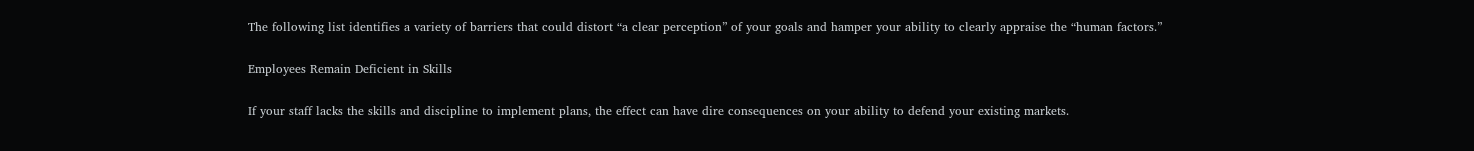The following list identifies a variety of barriers that could distort “a clear perception” of your goals and hamper your ability to clearly appraise the “human factors.”

Employees Remain Deficient in Skills

If your staff lacks the skills and discipline to implement plans, the effect can have dire consequences on your ability to defend your existing markets.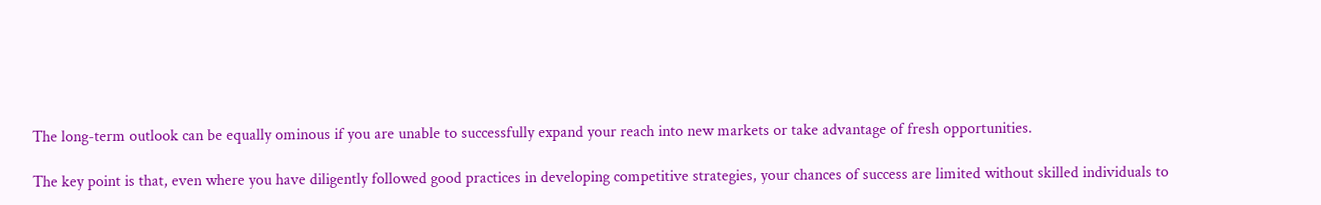The long-term outlook can be equally ominous if you are unable to successfully expand your reach into new markets or take advantage of fresh opportunities.

The key point is that, even where you have diligently followed good practices in developing competitive strategies, your chances of success are limited without skilled individuals to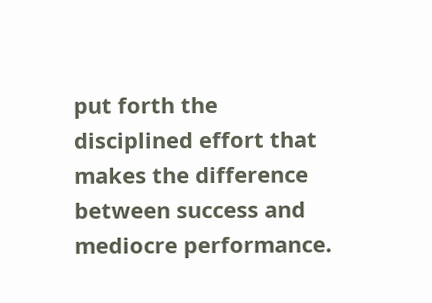put forth the disciplined effort that makes the difference between success and mediocre performance.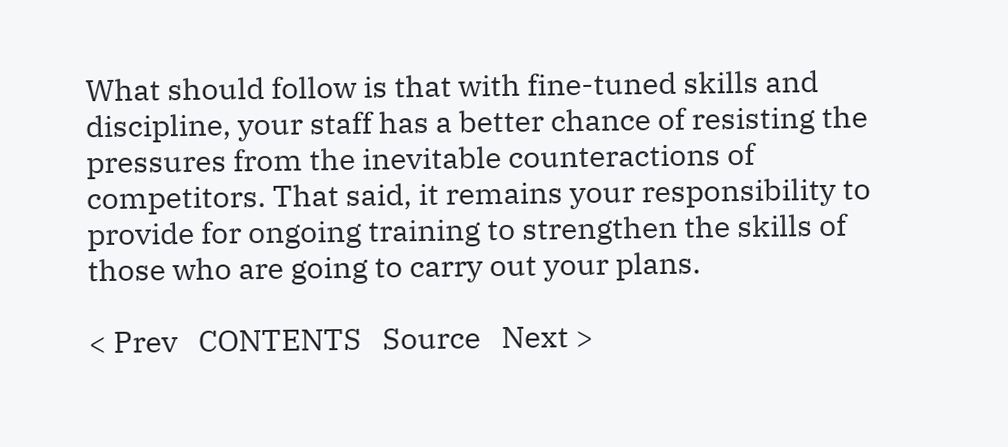What should follow is that with fine-tuned skills and discipline, your staff has a better chance of resisting the pressures from the inevitable counteractions of competitors. That said, it remains your responsibility to provide for ongoing training to strengthen the skills of those who are going to carry out your plans.

< Prev   CONTENTS   Source   Next >